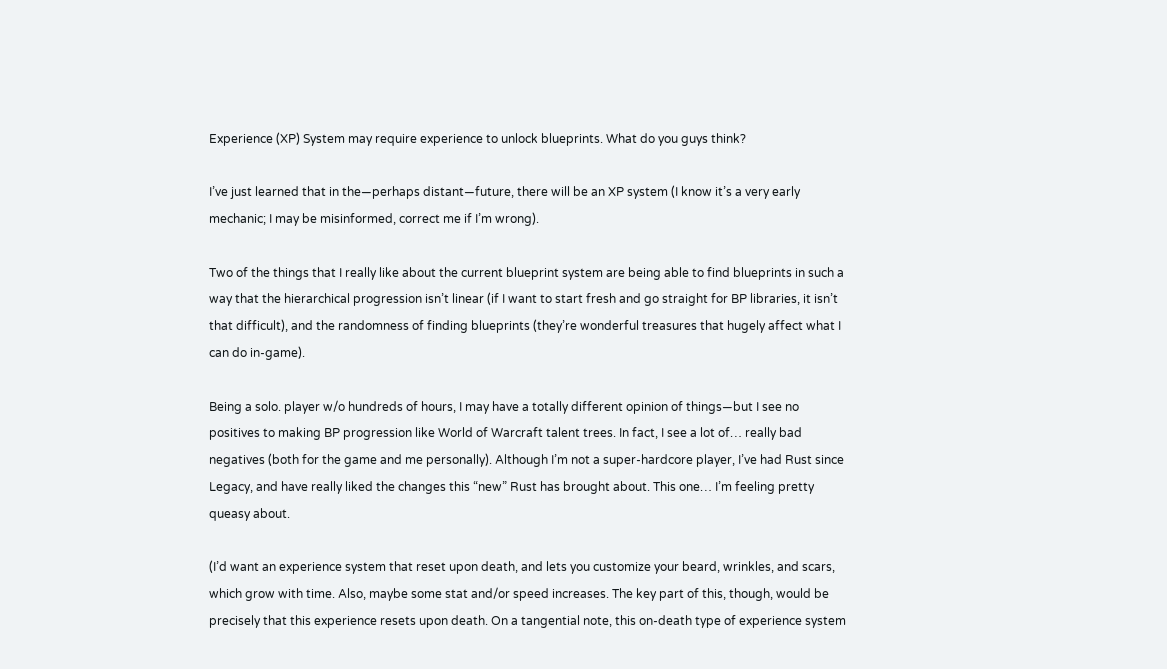Experience (XP) System may require experience to unlock blueprints. What do you guys think?

I’ve just learned that in the—perhaps distant—future, there will be an XP system (I know it’s a very early mechanic; I may be misinformed, correct me if I’m wrong).

Two of the things that I really like about the current blueprint system are being able to find blueprints in such a way that the hierarchical progression isn’t linear (if I want to start fresh and go straight for BP libraries, it isn’t that difficult), and the randomness of finding blueprints (they’re wonderful treasures that hugely affect what I can do in-game).

Being a solo. player w/o hundreds of hours, I may have a totally different opinion of things—but I see no positives to making BP progression like World of Warcraft talent trees. In fact, I see a lot of… really bad negatives (both for the game and me personally). Although I’m not a super-hardcore player, I’ve had Rust since Legacy, and have really liked the changes this “new” Rust has brought about. This one… I’m feeling pretty queasy about.

(I’d want an experience system that reset upon death, and lets you customize your beard, wrinkles, and scars, which grow with time. Also, maybe some stat and/or speed increases. The key part of this, though, would be precisely that this experience resets upon death. On a tangential note, this on-death type of experience system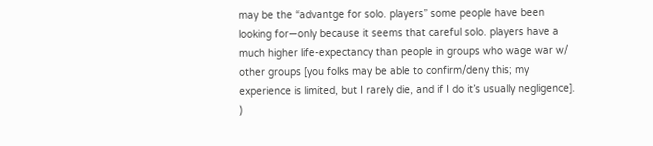may be the “advantge for solo. players” some people have been looking for—only because it seems that careful solo. players have a much higher life-expectancy than people in groups who wage war w/ other groups [you folks may be able to confirm/deny this; my experience is limited, but I rarely die, and if I do it’s usually negligence]. )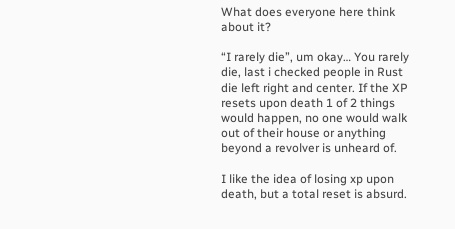What does everyone here think about it?

“I rarely die”, um okay… You rarely die, last i checked people in Rust die left right and center. If the XP resets upon death 1 of 2 things would happen, no one would walk out of their house or anything beyond a revolver is unheard of.

I like the idea of losing xp upon death, but a total reset is absurd.